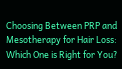Choosing Between PRP and Mesotherapy for Hair Loss: Which One is Right for You?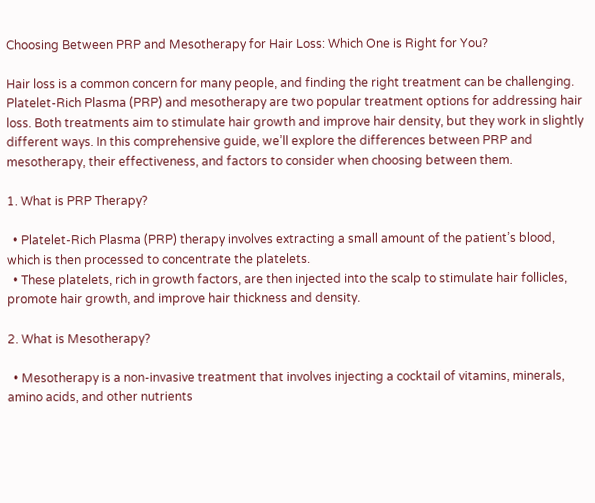Choosing Between PRP and Mesotherapy for Hair Loss: Which One is Right for You?

Hair loss is a common concern for many people, and finding the right treatment can be challenging. Platelet-Rich Plasma (PRP) and mesotherapy are two popular treatment options for addressing hair loss. Both treatments aim to stimulate hair growth and improve hair density, but they work in slightly different ways. In this comprehensive guide, we’ll explore the differences between PRP and mesotherapy, their effectiveness, and factors to consider when choosing between them.

1. What is PRP Therapy?

  • Platelet-Rich Plasma (PRP) therapy involves extracting a small amount of the patient’s blood, which is then processed to concentrate the platelets.
  • These platelets, rich in growth factors, are then injected into the scalp to stimulate hair follicles, promote hair growth, and improve hair thickness and density.

2. What is Mesotherapy?

  • Mesotherapy is a non-invasive treatment that involves injecting a cocktail of vitamins, minerals, amino acids, and other nutrients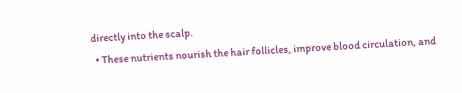directly into the scalp.
  • These nutrients nourish the hair follicles, improve blood circulation, and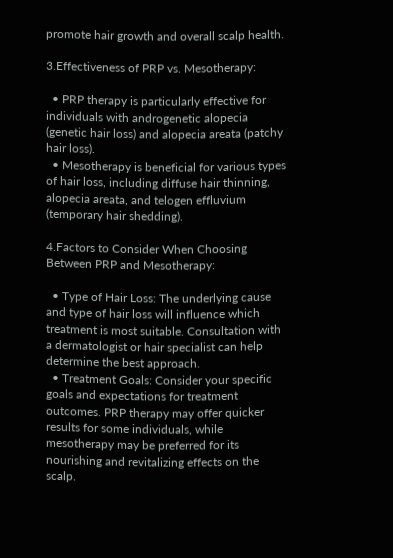promote hair growth and overall scalp health.

3.Effectiveness of PRP vs. Mesotherapy:

  • PRP therapy is particularly effective for individuals with androgenetic alopecia (genetic hair loss) and alopecia areata (patchy hair loss).
  • Mesotherapy is beneficial for various types of hair loss, including diffuse hair thinning, alopecia areata, and telogen effluvium (temporary hair shedding).

4.Factors to Consider When Choosing Between PRP and Mesotherapy:

  • Type of Hair Loss: The underlying cause and type of hair loss will influence which treatment is most suitable. Consultation with a dermatologist or hair specialist can help determine the best approach.
  • Treatment Goals: Consider your specific goals and expectations for treatment outcomes. PRP therapy may offer quicker results for some individuals, while mesotherapy may be preferred for its nourishing and revitalizing effects on the scalp.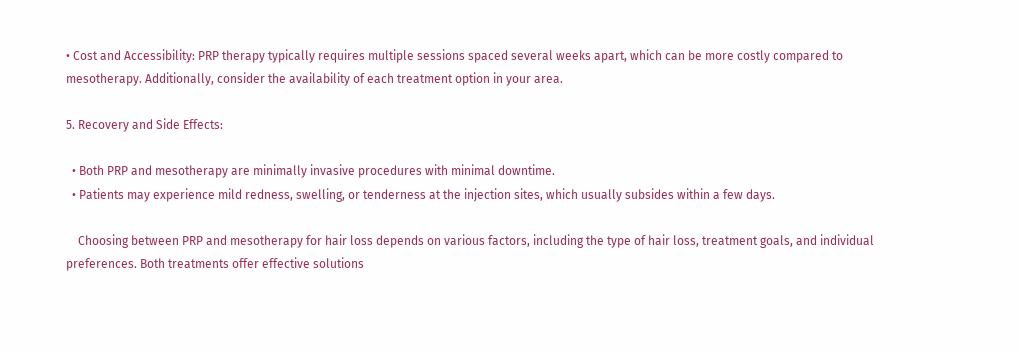• Cost and Accessibility: PRP therapy typically requires multiple sessions spaced several weeks apart, which can be more costly compared to mesotherapy. Additionally, consider the availability of each treatment option in your area.

5. Recovery and Side Effects:

  • Both PRP and mesotherapy are minimally invasive procedures with minimal downtime.
  • Patients may experience mild redness, swelling, or tenderness at the injection sites, which usually subsides within a few days.

    Choosing between PRP and mesotherapy for hair loss depends on various factors, including the type of hair loss, treatment goals, and individual preferences. Both treatments offer effective solutions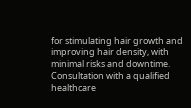for stimulating hair growth and improving hair density, with minimal risks and downtime. Consultation with a qualified healthcare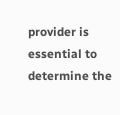provider is essential to determine the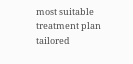most suitable treatment plan tailored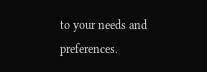to your needs and preferences.